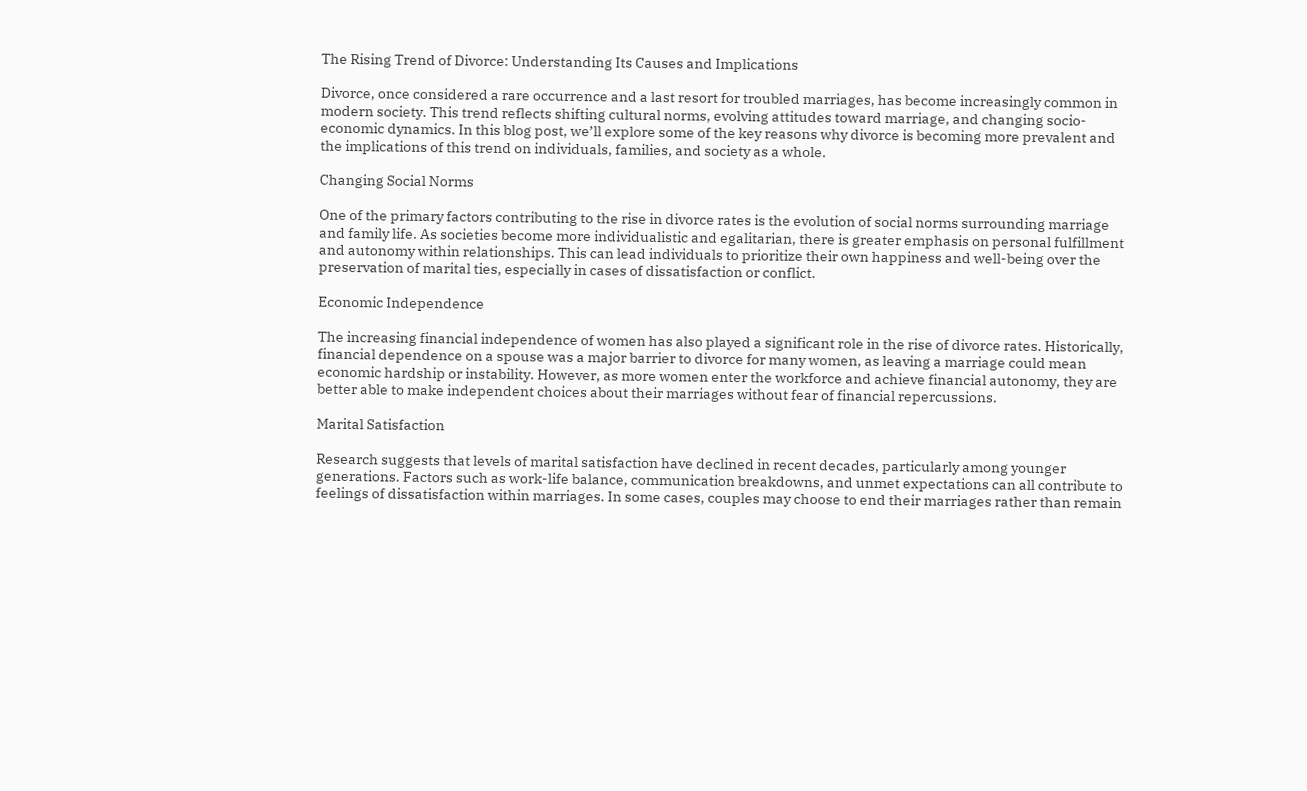The Rising Trend of Divorce: Understanding Its Causes and Implications

Divorce, once considered a rare occurrence and a last resort for troubled marriages, has become increasingly common in modern society. This trend reflects shifting cultural norms, evolving attitudes toward marriage, and changing socio-economic dynamics. In this blog post, we’ll explore some of the key reasons why divorce is becoming more prevalent and the implications of this trend on individuals, families, and society as a whole.

Changing Social Norms

One of the primary factors contributing to the rise in divorce rates is the evolution of social norms surrounding marriage and family life. As societies become more individualistic and egalitarian, there is greater emphasis on personal fulfillment and autonomy within relationships. This can lead individuals to prioritize their own happiness and well-being over the preservation of marital ties, especially in cases of dissatisfaction or conflict.

Economic Independence

The increasing financial independence of women has also played a significant role in the rise of divorce rates. Historically, financial dependence on a spouse was a major barrier to divorce for many women, as leaving a marriage could mean economic hardship or instability. However, as more women enter the workforce and achieve financial autonomy, they are better able to make independent choices about their marriages without fear of financial repercussions.

Marital Satisfaction

Research suggests that levels of marital satisfaction have declined in recent decades, particularly among younger generations. Factors such as work-life balance, communication breakdowns, and unmet expectations can all contribute to feelings of dissatisfaction within marriages. In some cases, couples may choose to end their marriages rather than remain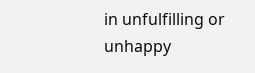in unfulfilling or unhappy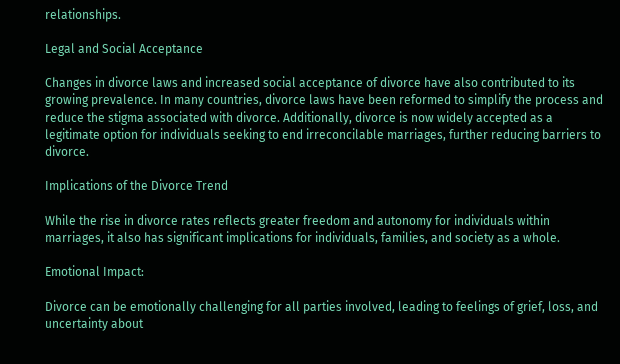relationships.

Legal and Social Acceptance

Changes in divorce laws and increased social acceptance of divorce have also contributed to its growing prevalence. In many countries, divorce laws have been reformed to simplify the process and reduce the stigma associated with divorce. Additionally, divorce is now widely accepted as a legitimate option for individuals seeking to end irreconcilable marriages, further reducing barriers to divorce.

Implications of the Divorce Trend

While the rise in divorce rates reflects greater freedom and autonomy for individuals within marriages, it also has significant implications for individuals, families, and society as a whole.

Emotional Impact:

Divorce can be emotionally challenging for all parties involved, leading to feelings of grief, loss, and uncertainty about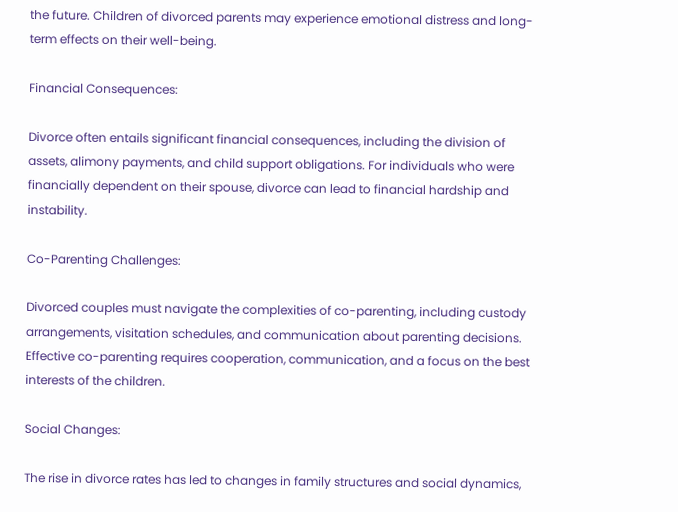the future. Children of divorced parents may experience emotional distress and long-term effects on their well-being.

Financial Consequences:

Divorce often entails significant financial consequences, including the division of assets, alimony payments, and child support obligations. For individuals who were financially dependent on their spouse, divorce can lead to financial hardship and instability.

Co-Parenting Challenges:

Divorced couples must navigate the complexities of co-parenting, including custody arrangements, visitation schedules, and communication about parenting decisions. Effective co-parenting requires cooperation, communication, and a focus on the best interests of the children.

Social Changes:

The rise in divorce rates has led to changes in family structures and social dynamics,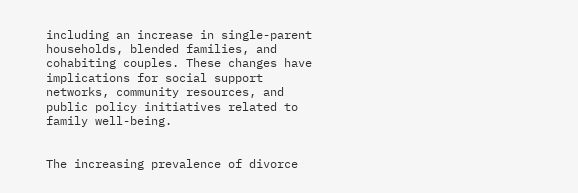including an increase in single-parent households, blended families, and cohabiting couples. These changes have implications for social support networks, community resources, and public policy initiatives related to family well-being.


The increasing prevalence of divorce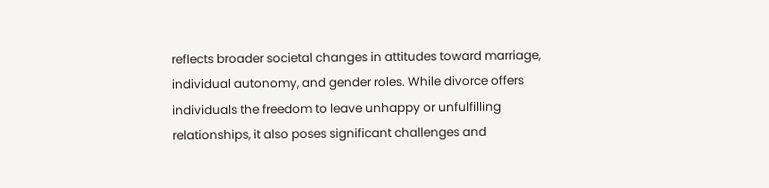reflects broader societal changes in attitudes toward marriage, individual autonomy, and gender roles. While divorce offers individuals the freedom to leave unhappy or unfulfilling relationships, it also poses significant challenges and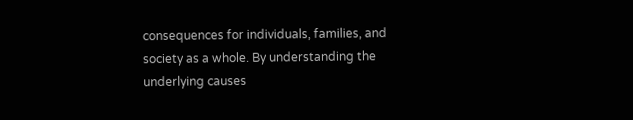consequences for individuals, families, and society as a whole. By understanding the underlying causes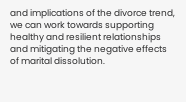and implications of the divorce trend, we can work towards supporting healthy and resilient relationships and mitigating the negative effects of marital dissolution.